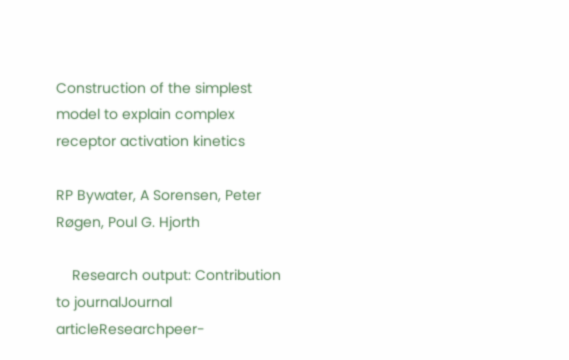Construction of the simplest model to explain complex receptor activation kinetics

RP Bywater, A Sorensen, Peter Røgen, Poul G. Hjorth

    Research output: Contribution to journalJournal articleResearchpeer-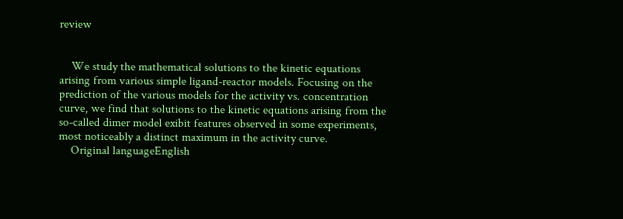review


    We study the mathematical solutions to the kinetic equations arising from various simple ligand-reactor models. Focusing on the prediction of the various models for the activity vs. concentration curve, we find that solutions to the kinetic equations arising from the so-called dimer model exibit features observed in some experiments, most noticeably a distinct maximum in the activity curve.
    Original languageEnglish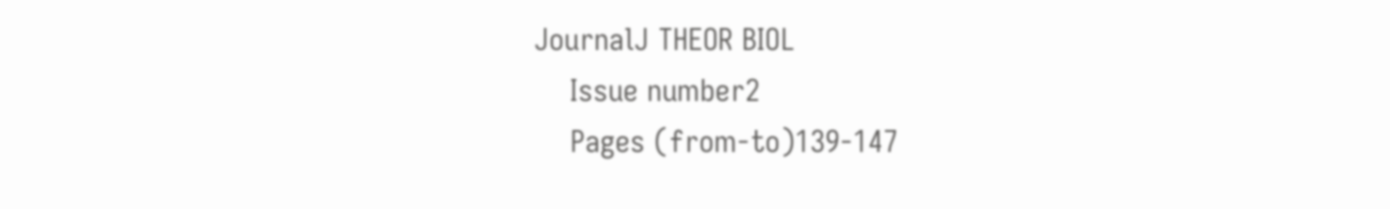JournalJ THEOR BIOL
    Issue number2
    Pages (from-to)139-147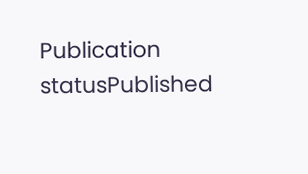Publication statusPublished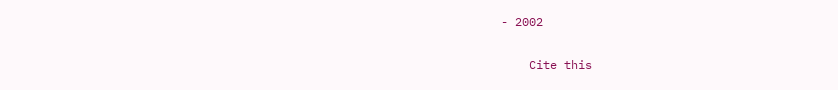- 2002

    Cite this